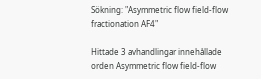Sökning: "Asymmetric flow field-flow fractionation AF4"

Hittade 3 avhandlingar innehållade orden Asymmetric flow field-flow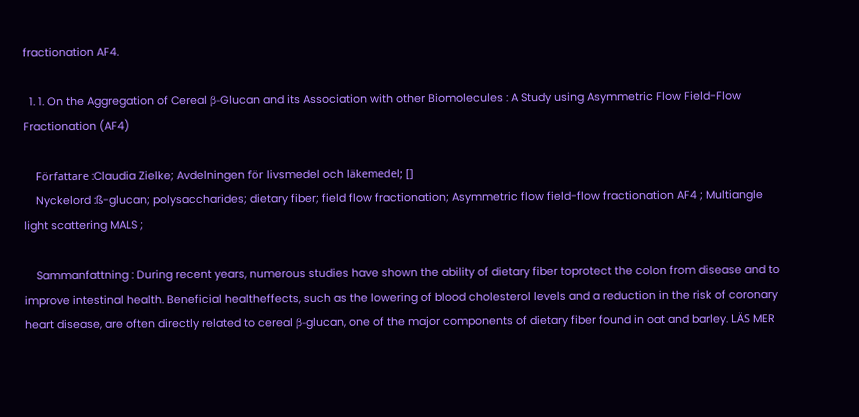fractionation AF4.

  1. 1. On the Aggregation of Cereal β-Glucan and its Association with other Biomolecules : A Study using Asymmetric Flow Field-Flow Fractionation (AF4)

    Författare :Claudia Zielke; Avdelningen för livsmedel och läkemedel; []
    Nyckelord :ß-glucan; polysaccharides; dietary fiber; field flow fractionation; Asymmetric flow field-flow fractionation AF4 ; Multiangle light scattering MALS ;

    Sammanfattning : During recent years, numerous studies have shown the ability of dietary fiber toprotect the colon from disease and to improve intestinal health. Beneficial healtheffects, such as the lowering of blood cholesterol levels and a reduction in the risk of coronary heart disease, are often directly related to cereal β-glucan, one of the major components of dietary fiber found in oat and barley. LÄS MER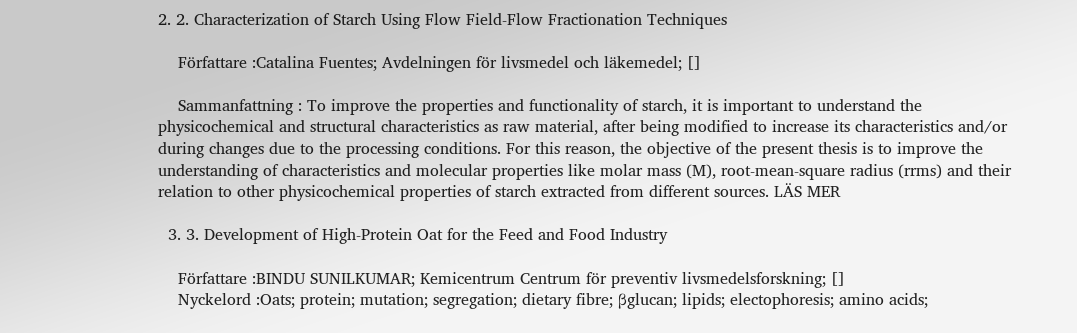2. 2. Characterization of Starch Using Flow Field-Flow Fractionation Techniques

    Författare :Catalina Fuentes; Avdelningen för livsmedel och läkemedel; []

    Sammanfattning : To improve the properties and functionality of starch, it is important to understand the physicochemical and structural characteristics as raw material, after being modified to increase its characteristics and/or during changes due to the processing conditions. For this reason, the objective of the present thesis is to improve the understanding of characteristics and molecular properties like molar mass (M), root-mean-square radius (rrms) and their relation to other physicochemical properties of starch extracted from different sources. LÄS MER

  3. 3. Development of High-Protein Oat for the Feed and Food Industry

    Författare :BINDU SUNILKUMAR; Kemicentrum Centrum för preventiv livsmedelsforskning; []
    Nyckelord :Oats; protein; mutation; segregation; dietary fibre; βglucan; lipids; electophoresis; amino acids;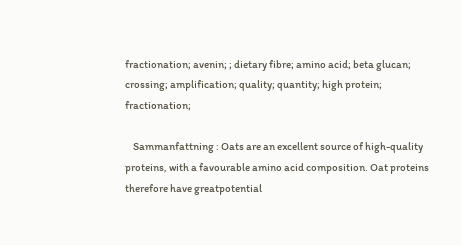fractionation; avenin; ; dietary fibre; amino acid; beta glucan; crossing; amplification; quality; quantity; high protein; fractionation;

    Sammanfattning : Oats are an excellent source of high-quality proteins, with a favourable amino acid composition. Oat proteins therefore have greatpotential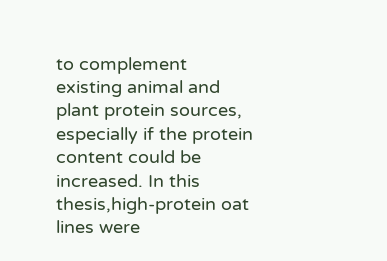to complement existing animal and plant protein sources, especially if the protein content could be increased. In this thesis,high-protein oat lines were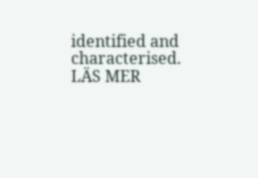identified and characterised. LÄS MER